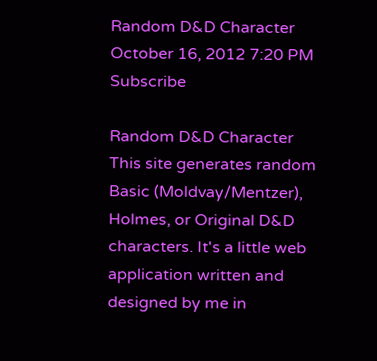Random D&D Character
October 16, 2012 7:20 PM   Subscribe

Random D&D Character
This site generates random Basic (Moldvay/Mentzer), Holmes, or Original D&D characters. It's a little web application written and designed by me in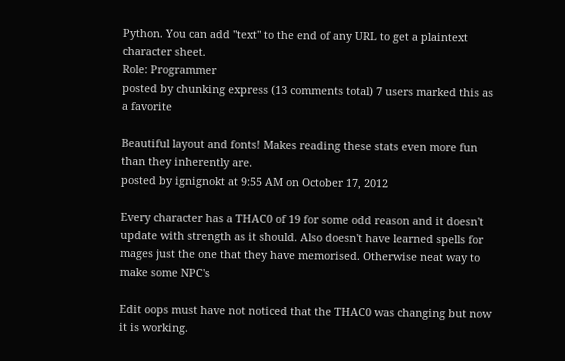Python. You can add "text" to the end of any URL to get a plaintext character sheet.
Role: Programmer
posted by chunking express (13 comments total) 7 users marked this as a favorite

Beautiful layout and fonts! Makes reading these stats even more fun than they inherently are.
posted by ignignokt at 9:55 AM on October 17, 2012

Every character has a THAC0 of 19 for some odd reason and it doesn't update with strength as it should. Also doesn't have learned spells for mages just the one that they have memorised. Otherwise neat way to make some NPC's

Edit oops must have not noticed that the THAC0 was changing but now it is working.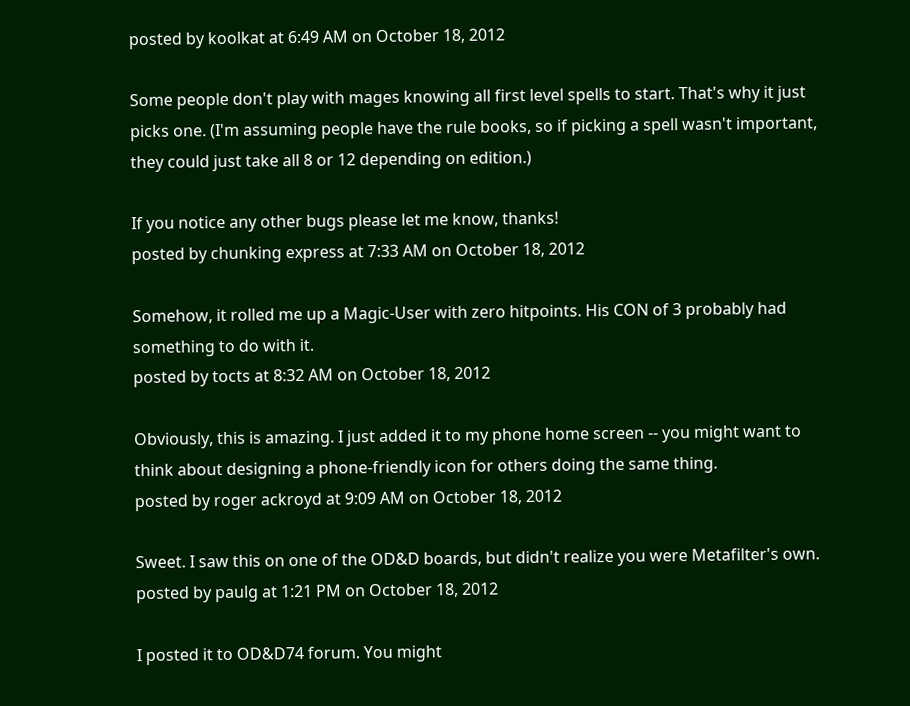posted by koolkat at 6:49 AM on October 18, 2012

Some people don't play with mages knowing all first level spells to start. That's why it just picks one. (I'm assuming people have the rule books, so if picking a spell wasn't important, they could just take all 8 or 12 depending on edition.)

If you notice any other bugs please let me know, thanks!
posted by chunking express at 7:33 AM on October 18, 2012

Somehow, it rolled me up a Magic-User with zero hitpoints. His CON of 3 probably had something to do with it.
posted by tocts at 8:32 AM on October 18, 2012

Obviously, this is amazing. I just added it to my phone home screen -- you might want to think about designing a phone-friendly icon for others doing the same thing.
posted by roger ackroyd at 9:09 AM on October 18, 2012

Sweet. I saw this on one of the OD&D boards, but didn't realize you were Metafilter's own.
posted by paulg at 1:21 PM on October 18, 2012

I posted it to OD&D74 forum. You might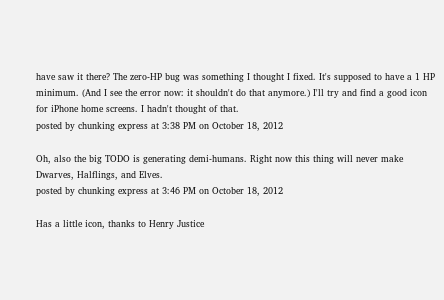have saw it there? The zero-HP bug was something I thought I fixed. It's supposed to have a 1 HP minimum. (And I see the error now: it shouldn't do that anymore.) I'll try and find a good icon for iPhone home screens. I hadn't thought of that.
posted by chunking express at 3:38 PM on October 18, 2012

Oh, also the big TODO is generating demi-humans. Right now this thing will never make Dwarves, Halflings, and Elves.
posted by chunking express at 3:46 PM on October 18, 2012

Has a little icon, thanks to Henry Justice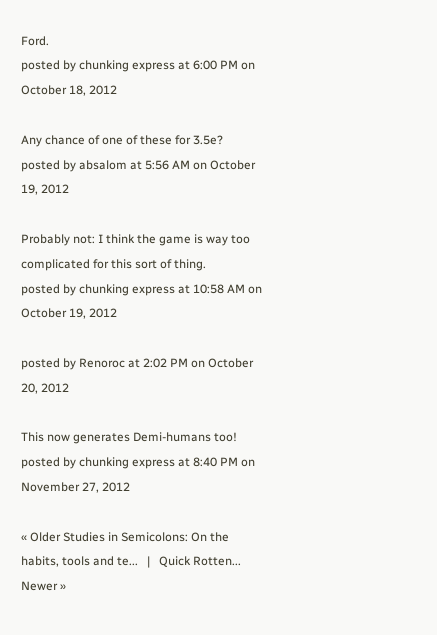Ford.
posted by chunking express at 6:00 PM on October 18, 2012

Any chance of one of these for 3.5e?
posted by absalom at 5:56 AM on October 19, 2012

Probably not: I think the game is way too complicated for this sort of thing.
posted by chunking express at 10:58 AM on October 19, 2012

posted by Renoroc at 2:02 PM on October 20, 2012

This now generates Demi-humans too!
posted by chunking express at 8:40 PM on November 27, 2012

« Older Studies in Semicolons: On the habits, tools and te...   |   Quick Rotten... Newer »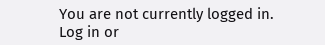You are not currently logged in. Log in or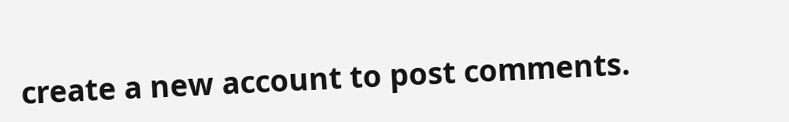create a new account to post comments.